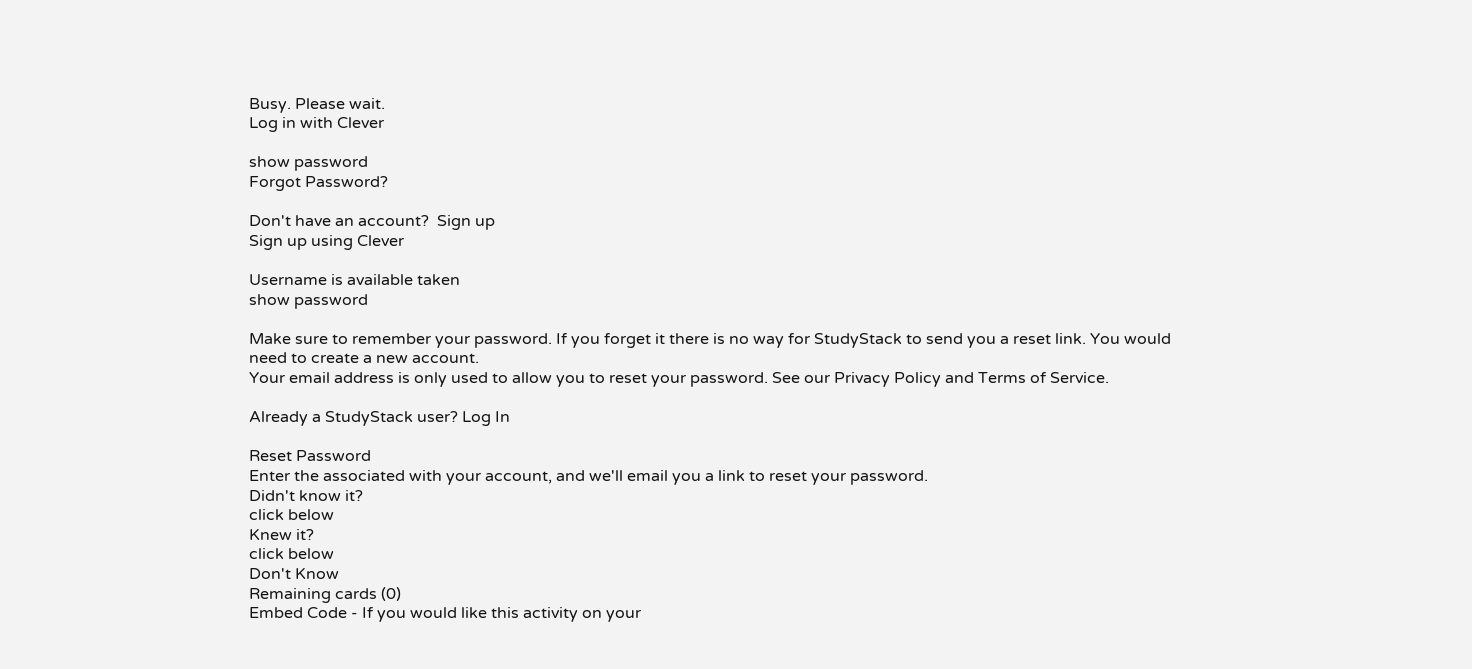Busy. Please wait.
Log in with Clever

show password
Forgot Password?

Don't have an account?  Sign up
Sign up using Clever

Username is available taken
show password

Make sure to remember your password. If you forget it there is no way for StudyStack to send you a reset link. You would need to create a new account.
Your email address is only used to allow you to reset your password. See our Privacy Policy and Terms of Service.

Already a StudyStack user? Log In

Reset Password
Enter the associated with your account, and we'll email you a link to reset your password.
Didn't know it?
click below
Knew it?
click below
Don't Know
Remaining cards (0)
Embed Code - If you would like this activity on your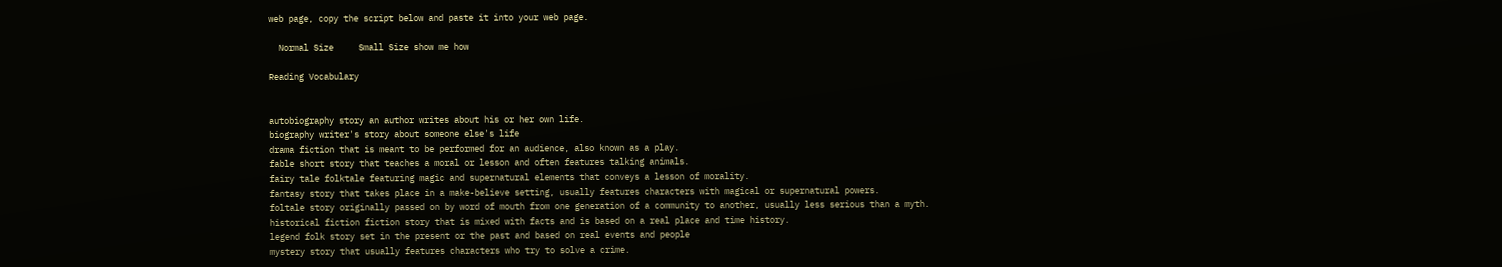web page, copy the script below and paste it into your web page.

  Normal Size     Small Size show me how

Reading Vocabulary


autobiography story an author writes about his or her own life.
biography writer's story about someone else's life
drama fiction that is meant to be performed for an audience, also known as a play.
fable short story that teaches a moral or lesson and often features talking animals.
fairy tale folktale featuring magic and supernatural elements that conveys a lesson of morality.
fantasy story that takes place in a make-believe setting, usually features characters with magical or supernatural powers.
foltale story originally passed on by word of mouth from one generation of a community to another, usually less serious than a myth.
historical fiction fiction story that is mixed with facts and is based on a real place and time history.
legend folk story set in the present or the past and based on real events and people
mystery story that usually features characters who try to solve a crime.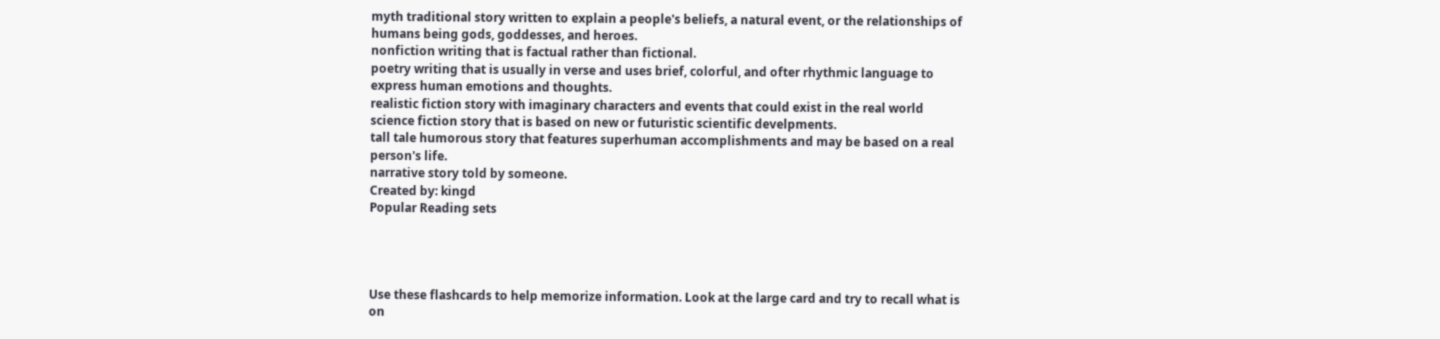myth traditional story written to explain a people's beliefs, a natural event, or the relationships of humans being gods, goddesses, and heroes.
nonfiction writing that is factual rather than fictional.
poetry writing that is usually in verse and uses brief, colorful, and ofter rhythmic language to express human emotions and thoughts.
realistic fiction story with imaginary characters and events that could exist in the real world
science fiction story that is based on new or futuristic scientific develpments.
tall tale humorous story that features superhuman accomplishments and may be based on a real person's life.
narrative story told by someone.
Created by: kingd
Popular Reading sets




Use these flashcards to help memorize information. Look at the large card and try to recall what is on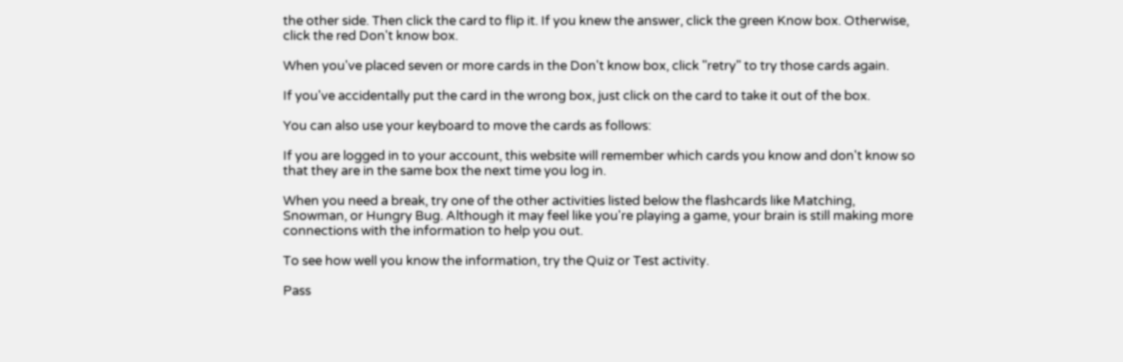the other side. Then click the card to flip it. If you knew the answer, click the green Know box. Otherwise, click the red Don't know box.

When you've placed seven or more cards in the Don't know box, click "retry" to try those cards again.

If you've accidentally put the card in the wrong box, just click on the card to take it out of the box.

You can also use your keyboard to move the cards as follows:

If you are logged in to your account, this website will remember which cards you know and don't know so that they are in the same box the next time you log in.

When you need a break, try one of the other activities listed below the flashcards like Matching, Snowman, or Hungry Bug. Although it may feel like you're playing a game, your brain is still making more connections with the information to help you out.

To see how well you know the information, try the Quiz or Test activity.

Pass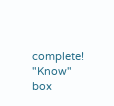complete!
"Know" box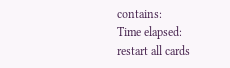contains:
Time elapsed:
restart all cards